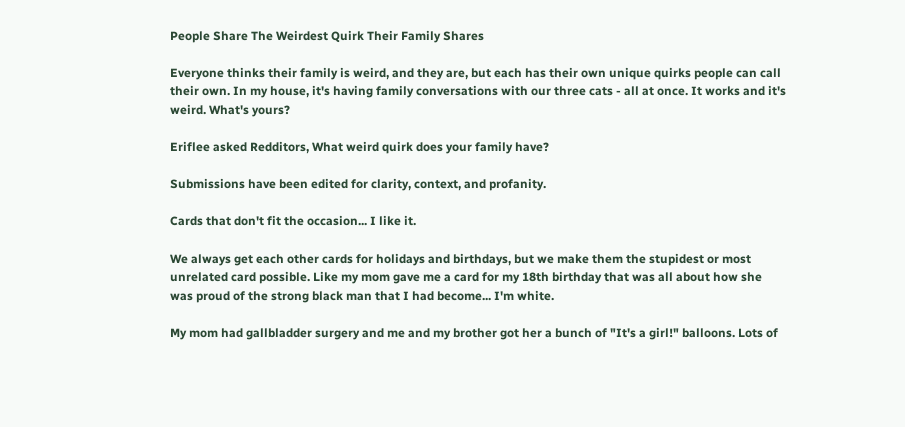People Share The Weirdest Quirk Their Family Shares

Everyone thinks their family is weird, and they are, but each has their own unique quirks people can call their own. In my house, it's having family conversations with our three cats - all at once. It works and it's weird. What's yours?

Eriflee asked Redditors, What weird quirk does your family have?

Submissions have been edited for clarity, context, and profanity.

Cards that don't fit the occasion... I like it.

We always get each other cards for holidays and birthdays, but we make them the stupidest or most unrelated card possible. Like my mom gave me a card for my 18th birthday that was all about how she was proud of the strong black man that I had become... I'm white.

My mom had gallbladder surgery and me and my brother got her a bunch of "It's a girl!" balloons. Lots of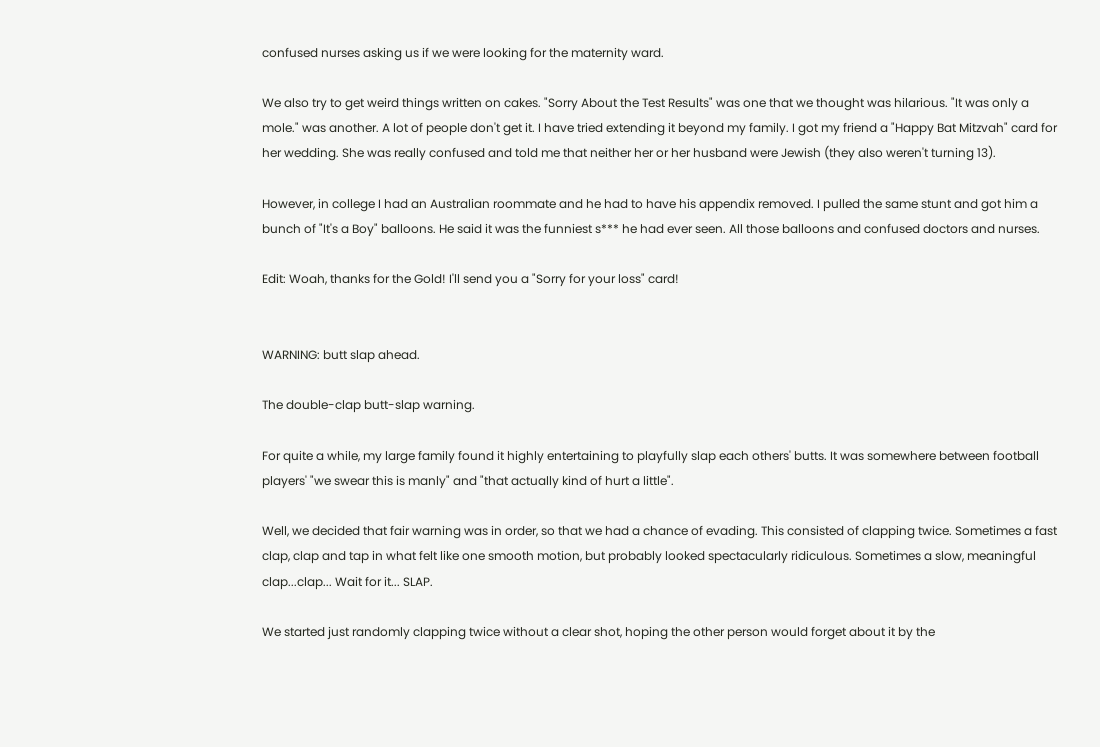confused nurses asking us if we were looking for the maternity ward.

We also try to get weird things written on cakes. "Sorry About the Test Results" was one that we thought was hilarious. "It was only a mole." was another. A lot of people don't get it. I have tried extending it beyond my family. I got my friend a "Happy Bat Mitzvah" card for her wedding. She was really confused and told me that neither her or her husband were Jewish (they also weren't turning 13).

However, in college I had an Australian roommate and he had to have his appendix removed. I pulled the same stunt and got him a bunch of "It's a Boy" balloons. He said it was the funniest s*** he had ever seen. All those balloons and confused doctors and nurses.

Edit: Woah, thanks for the Gold! I'll send you a "Sorry for your loss" card!


WARNING: butt slap ahead.

The double-clap butt-slap warning.

For quite a while, my large family found it highly entertaining to playfully slap each others' butts. It was somewhere between football players' "we swear this is manly" and "that actually kind of hurt a little".

Well, we decided that fair warning was in order, so that we had a chance of evading. This consisted of clapping twice. Sometimes a fast clap, clap and tap in what felt like one smooth motion, but probably looked spectacularly ridiculous. Sometimes a slow, meaningful clap...clap... Wait for it... SLAP.

We started just randomly clapping twice without a clear shot, hoping the other person would forget about it by the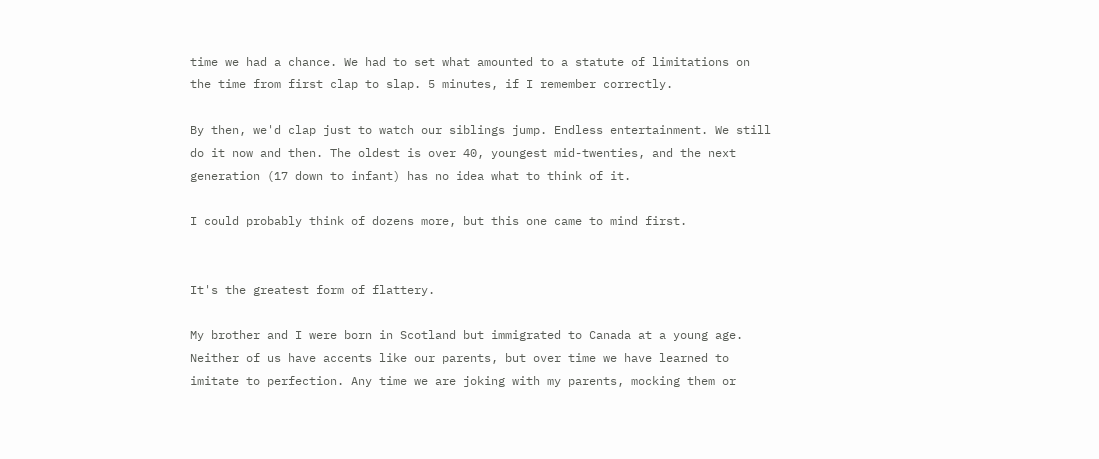time we had a chance. We had to set what amounted to a statute of limitations on the time from first clap to slap. 5 minutes, if I remember correctly.

By then, we'd clap just to watch our siblings jump. Endless entertainment. We still do it now and then. The oldest is over 40, youngest mid-twenties, and the next generation (17 down to infant) has no idea what to think of it.

I could probably think of dozens more, but this one came to mind first.


It's the greatest form of flattery.

My brother and I were born in Scotland but immigrated to Canada at a young age. Neither of us have accents like our parents, but over time we have learned to imitate to perfection. Any time we are joking with my parents, mocking them or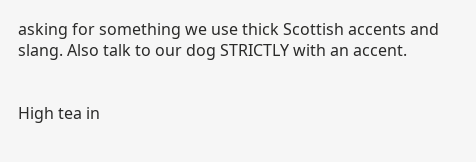asking for something we use thick Scottish accents and slang. Also talk to our dog STRICTLY with an accent.


High tea in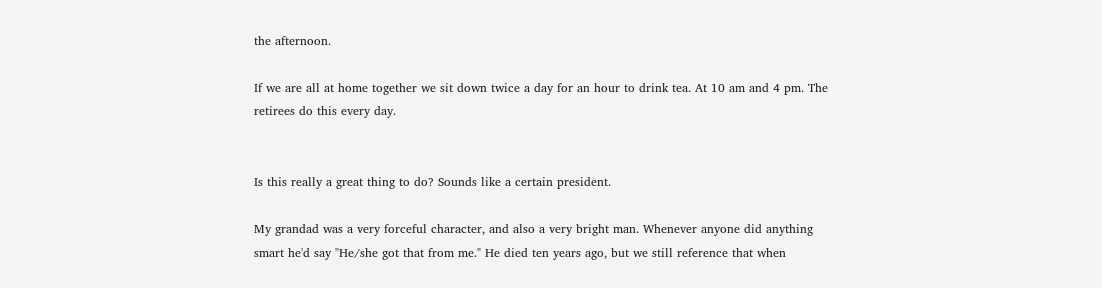the afternoon.

If we are all at home together we sit down twice a day for an hour to drink tea. At 10 am and 4 pm. The retirees do this every day.


Is this really a great thing to do? Sounds like a certain president.

My grandad was a very forceful character, and also a very bright man. Whenever anyone did anything smart he'd say "He/she got that from me." He died ten years ago, but we still reference that when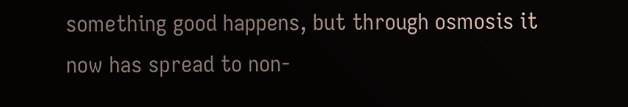something good happens, but through osmosis it now has spread to non-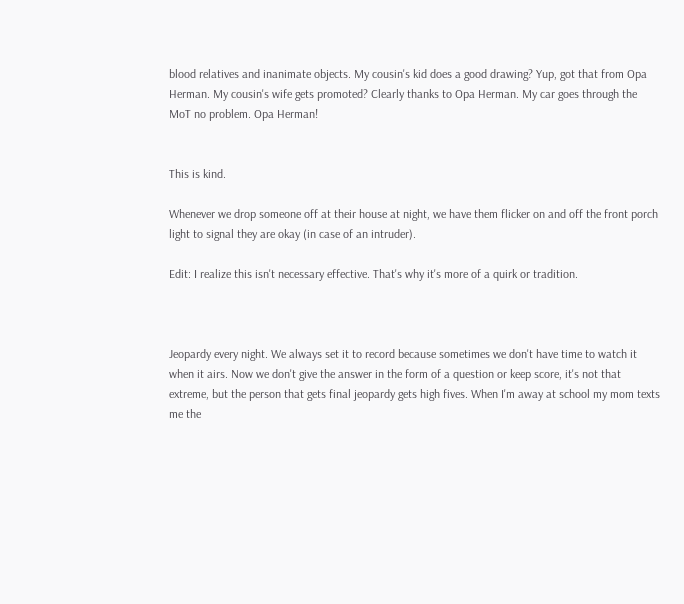blood relatives and inanimate objects. My cousin's kid does a good drawing? Yup, got that from Opa Herman. My cousin's wife gets promoted? Clearly thanks to Opa Herman. My car goes through the MoT no problem. Opa Herman!


This is kind.

Whenever we drop someone off at their house at night, we have them flicker on and off the front porch light to signal they are okay (in case of an intruder).

Edit: I realize this isn't necessary effective. That's why it's more of a quirk or tradition.



Jeopardy every night. We always set it to record because sometimes we don't have time to watch it when it airs. Now we don't give the answer in the form of a question or keep score, it's not that extreme, but the person that gets final jeopardy gets high fives. When I'm away at school my mom texts me the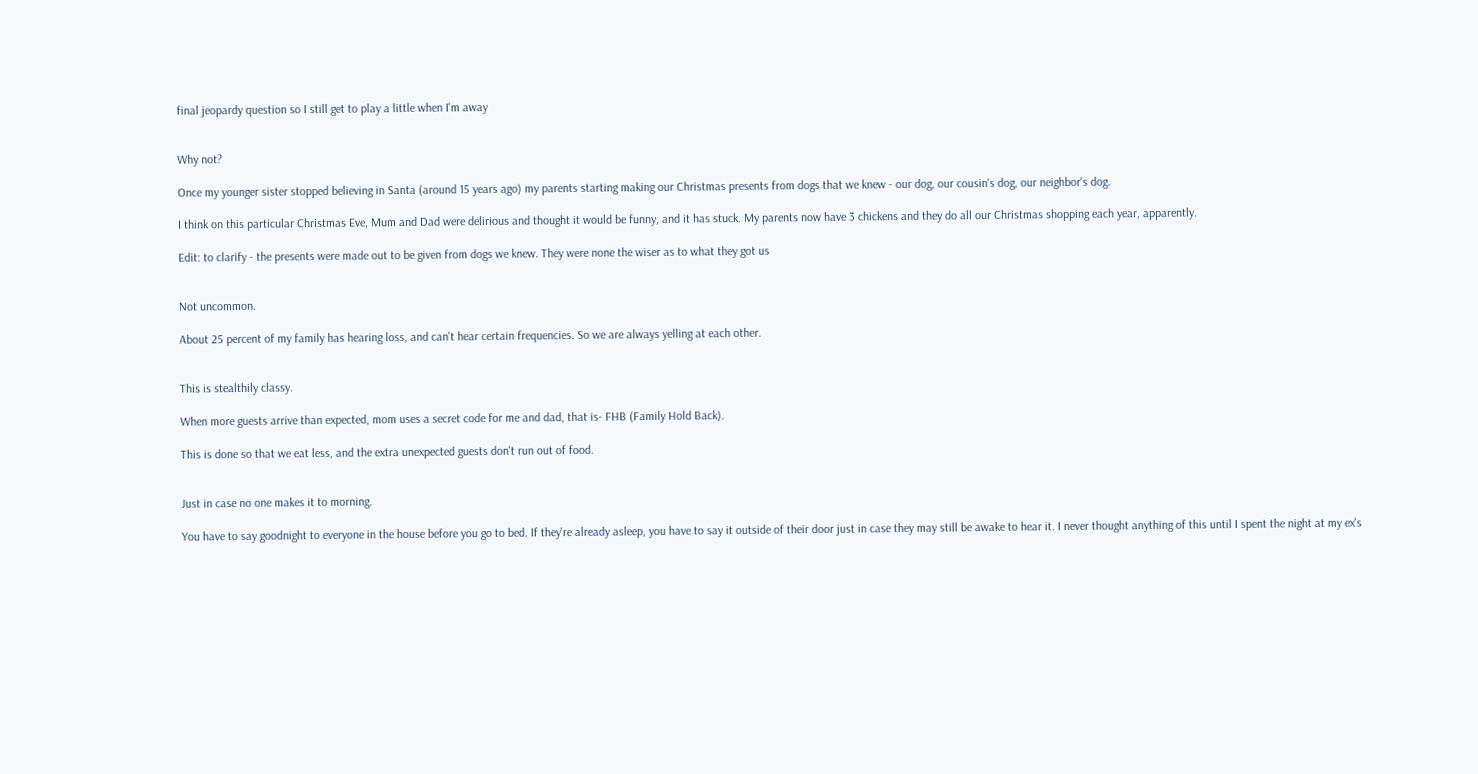final jeopardy question so I still get to play a little when I'm away


Why not?

Once my younger sister stopped believing in Santa (around 15 years ago) my parents starting making our Christmas presents from dogs that we knew - our dog, our cousin's dog, our neighbor's dog.

I think on this particular Christmas Eve, Mum and Dad were delirious and thought it would be funny, and it has stuck. My parents now have 3 chickens and they do all our Christmas shopping each year, apparently.

Edit: to clarify - the presents were made out to be given from dogs we knew. They were none the wiser as to what they got us


Not uncommon.

About 25 percent of my family has hearing loss, and can't hear certain frequencies. So we are always yelling at each other.


This is stealthily classy.

When more guests arrive than expected, mom uses a secret code for me and dad, that is- FHB (Family Hold Back).

This is done so that we eat less, and the extra unexpected guests don't run out of food.


Just in case no one makes it to morning.

You have to say goodnight to everyone in the house before you go to bed. If they're already asleep, you have to say it outside of their door just in case they may still be awake to hear it. I never thought anything of this until I spent the night at my ex's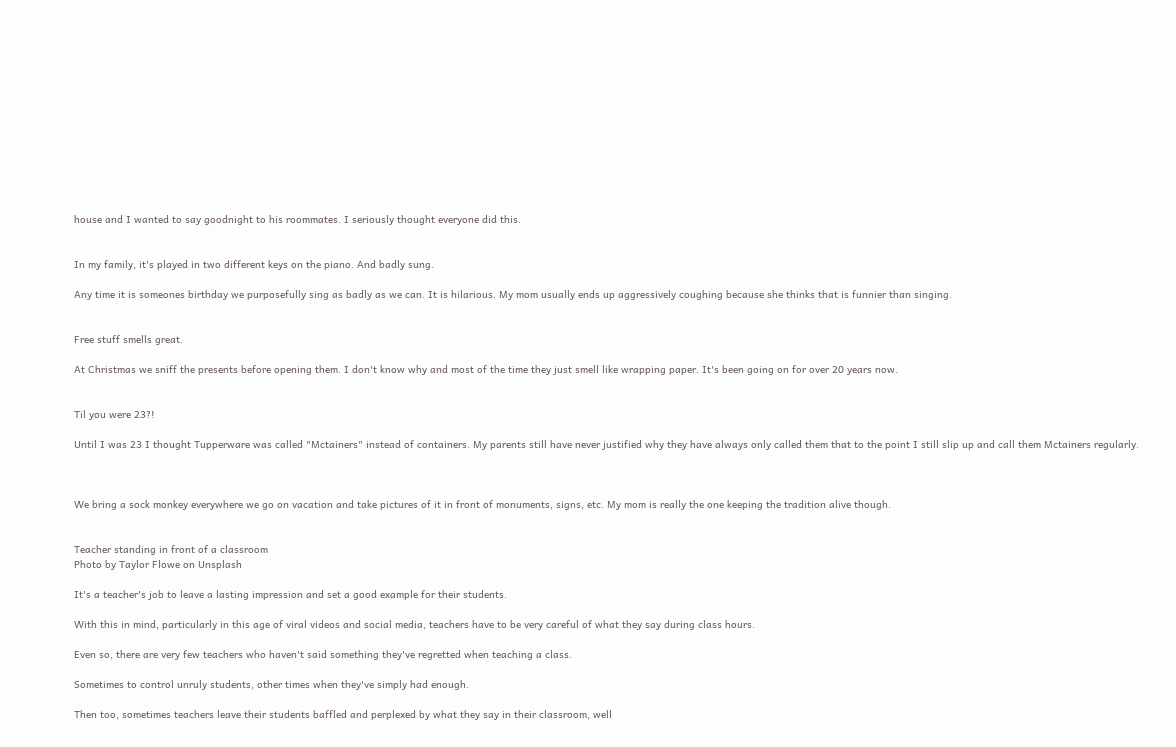house and I wanted to say goodnight to his roommates. I seriously thought everyone did this.


In my family, it's played in two different keys on the piano. And badly sung.

Any time it is someones birthday we purposefully sing as badly as we can. It is hilarious. My mom usually ends up aggressively coughing because she thinks that is funnier than singing.


Free stuff smells great.

At Christmas we sniff the presents before opening them. I don't know why and most of the time they just smell like wrapping paper. It's been going on for over 20 years now.


Til you were 23?!

Until I was 23 I thought Tupperware was called "Mctainers" instead of containers. My parents still have never justified why they have always only called them that to the point I still slip up and call them Mctainers regularly.



We bring a sock monkey everywhere we go on vacation and take pictures of it in front of monuments, signs, etc. My mom is really the one keeping the tradition alive though.


Teacher standing in front of a classroom
Photo by Taylor Flowe on Unsplash

It's a teacher's job to leave a lasting impression and set a good example for their students.

With this in mind, particularly in this age of viral videos and social media, teachers have to be very careful of what they say during class hours.

Even so, there are very few teachers who haven't said something they've regretted when teaching a class.

Sometimes to control unruly students, other times when they've simply had enough.

Then too, sometimes teachers leave their students baffled and perplexed by what they say in their classroom, well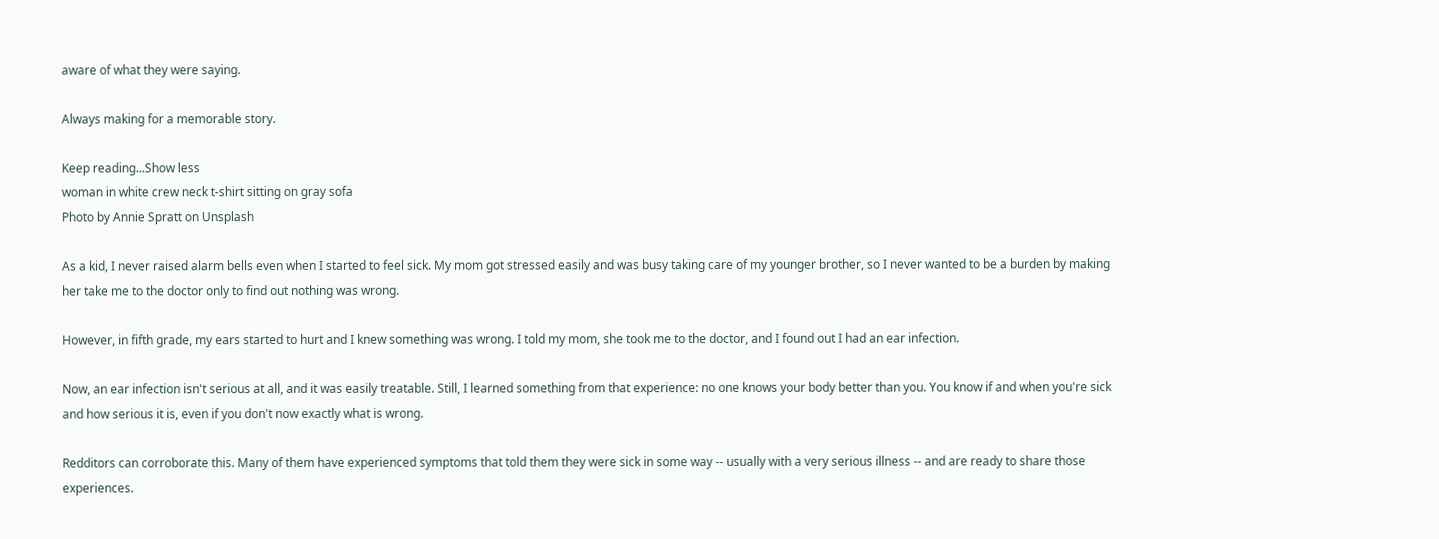aware of what they were saying.

Always making for a memorable story.

Keep reading...Show less
woman in white crew neck t-shirt sitting on gray sofa
Photo by Annie Spratt on Unsplash

As a kid, I never raised alarm bells even when I started to feel sick. My mom got stressed easily and was busy taking care of my younger brother, so I never wanted to be a burden by making her take me to the doctor only to find out nothing was wrong.

However, in fifth grade, my ears started to hurt and I knew something was wrong. I told my mom, she took me to the doctor, and I found out I had an ear infection.

Now, an ear infection isn't serious at all, and it was easily treatable. Still, I learned something from that experience: no one knows your body better than you. You know if and when you're sick and how serious it is, even if you don't now exactly what is wrong.

Redditors can corroborate this. Many of them have experienced symptoms that told them they were sick in some way -- usually with a very serious illness -- and are ready to share those experiences.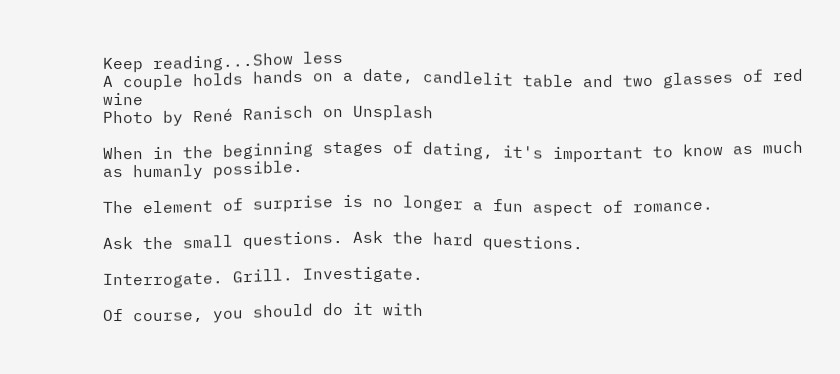Keep reading...Show less
A couple holds hands on a date, candlelit table and two glasses of red wine
Photo by René Ranisch on Unsplash

When in the beginning stages of dating, it's important to know as much as humanly possible.

The element of surprise is no longer a fun aspect of romance.

Ask the small questions. Ask the hard questions.

Interrogate. Grill. Investigate.

Of course, you should do it with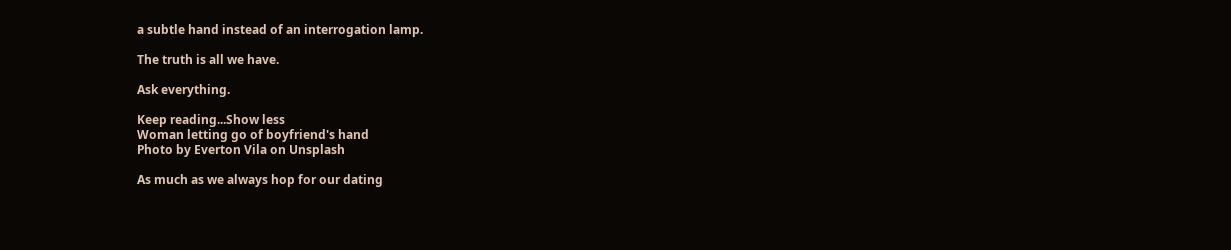a subtle hand instead of an interrogation lamp.

The truth is all we have.

Ask everything.

Keep reading...Show less
Woman letting go of boyfriend's hand
Photo by Everton Vila on Unsplash

As much as we always hop for our dating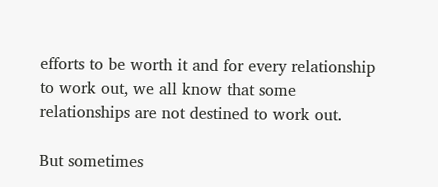efforts to be worth it and for every relationship to work out, we all know that some relationships are not destined to work out.

But sometimes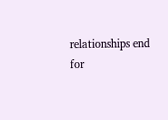relationships end for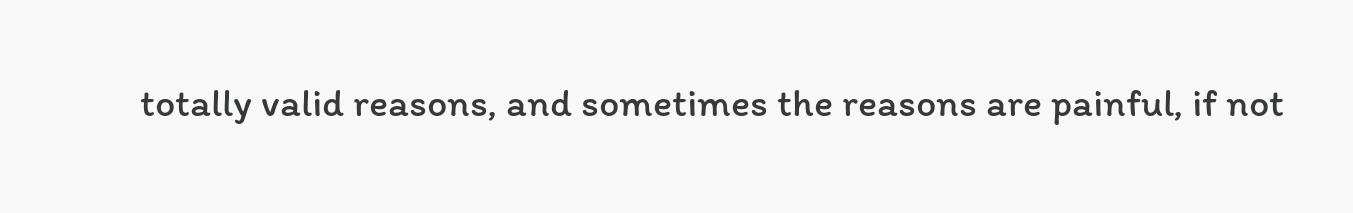totally valid reasons, and sometimes the reasons are painful, if not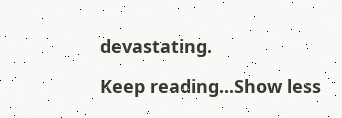devastating.

Keep reading...Show less